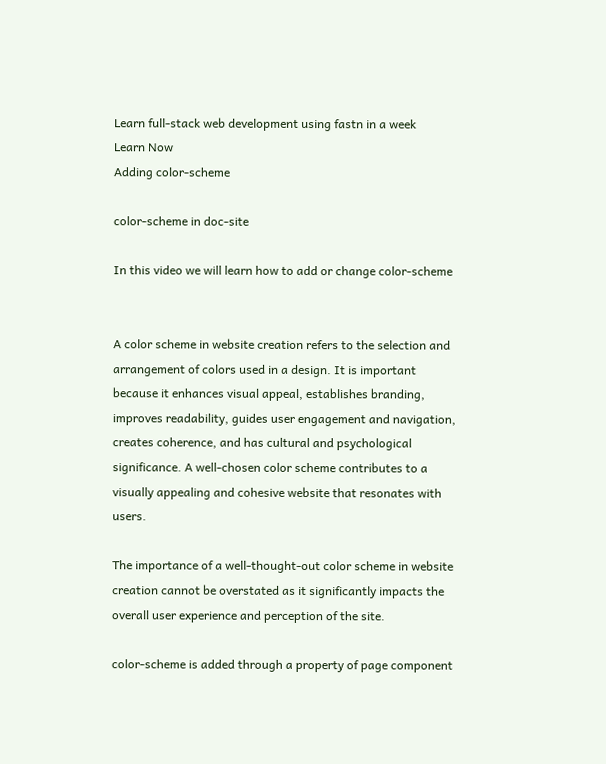Learn full-stack web development using fastn in a week
Learn Now
Adding color-scheme

color-scheme in doc-site

In this video we will learn how to add or change color-scheme


A color scheme in website creation refers to the selection and arrangement of colors used in a design. It is important because it enhances visual appeal, establishes branding, improves readability, guides user engagement and navigation, creates coherence, and has cultural and psychological significance. A well-chosen color scheme contributes to a visually appealing and cohesive website that resonates with users.

The importance of a well-thought-out color scheme in website creation cannot be overstated as it significantly impacts the overall user experience and perception of the site.

color-scheme is added through a property of page component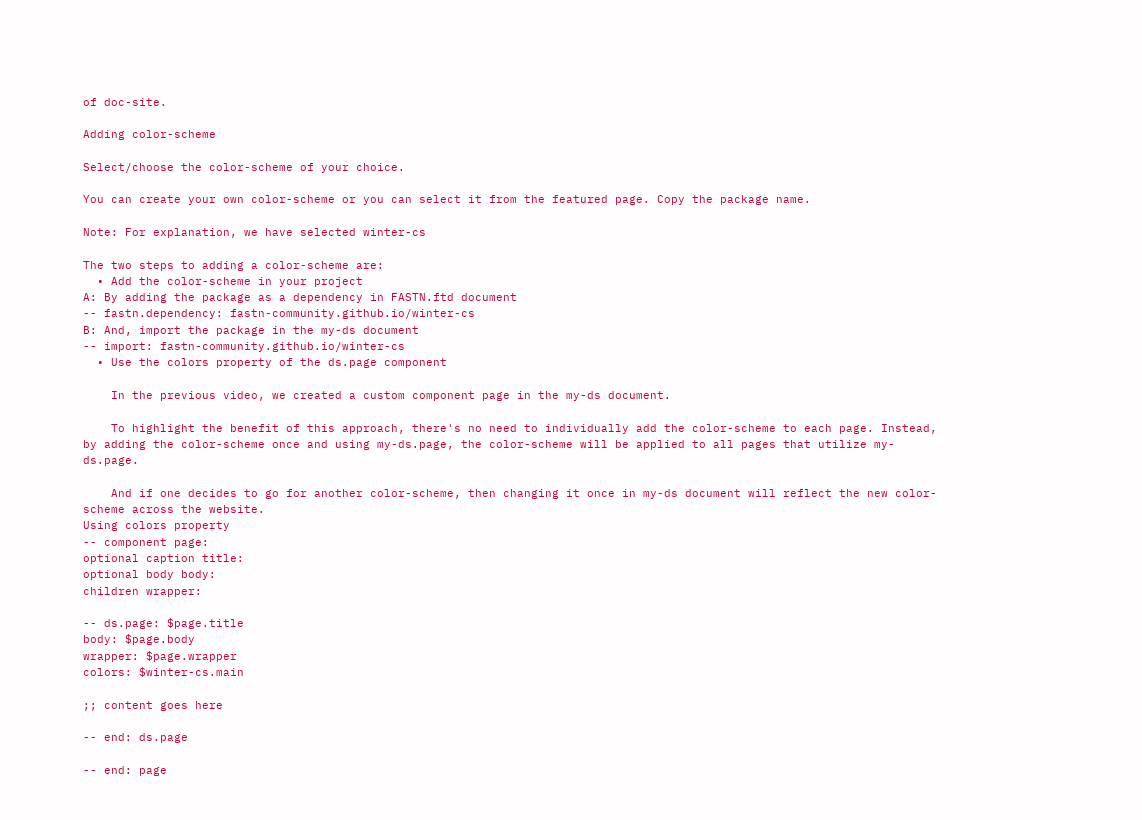of doc-site.

Adding color-scheme

Select/choose the color-scheme of your choice.

You can create your own color-scheme or you can select it from the featured page. Copy the package name.

Note: For explanation, we have selected winter-cs

The two steps to adding a color-scheme are:
  • Add the color-scheme in your project
A: By adding the package as a dependency in FASTN.ftd document
-- fastn.dependency: fastn-community.github.io/winter-cs
B: And, import the package in the my-ds document
-- import: fastn-community.github.io/winter-cs
  • Use the colors property of the ds.page component

    In the previous video, we created a custom component page in the my-ds document.

    To highlight the benefit of this approach, there's no need to individually add the color-scheme to each page. Instead, by adding the color-scheme once and using my-ds.page, the color-scheme will be applied to all pages that utilize my-ds.page.

    And if one decides to go for another color-scheme, then changing it once in my-ds document will reflect the new color-scheme across the website.
Using colors property
-- component page:
optional caption title:
optional body body:
children wrapper:

-- ds.page: $page.title
body: $page.body
wrapper: $page.wrapper
colors: $winter-cs.main

;; content goes here

-- end: ds.page

-- end: page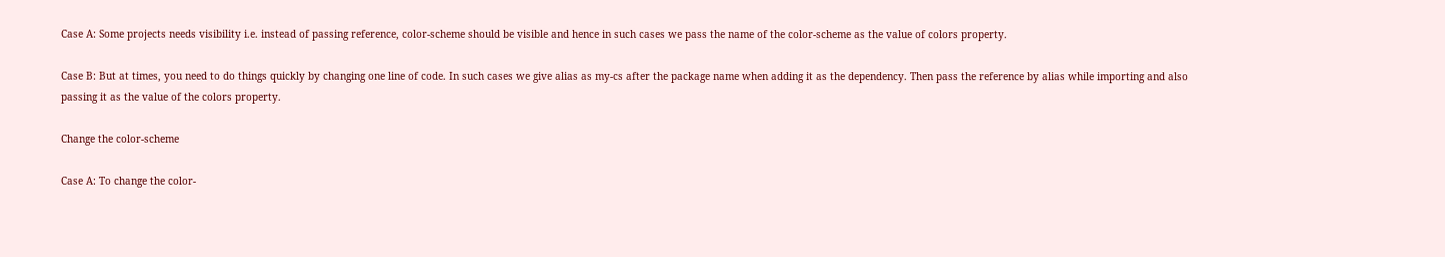Case A: Some projects needs visibility i.e. instead of passing reference, color-scheme should be visible and hence in such cases we pass the name of the color-scheme as the value of colors property.

Case B: But at times, you need to do things quickly by changing one line of code. In such cases we give alias as my-cs after the package name when adding it as the dependency. Then pass the reference by alias while importing and also passing it as the value of the colors property.

Change the color-scheme

Case A: To change the color-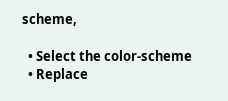scheme,

  • Select the color-scheme
  • Replace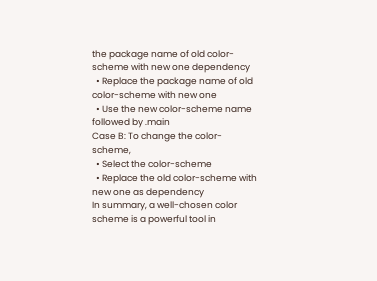the package name of old color-scheme with new one dependency
  • Replace the package name of old color-scheme with new one
  • Use the new color-scheme name followed by .main
Case B: To change the color-scheme,
  • Select the color-scheme
  • Replace the old color-scheme with new one as dependency
In summary, a well-chosen color scheme is a powerful tool in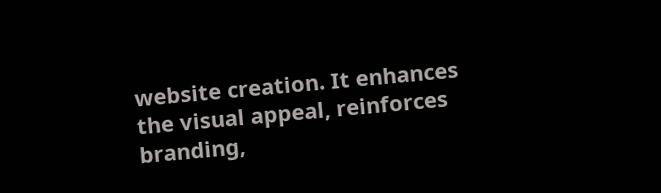website creation. It enhances the visual appeal, reinforces branding,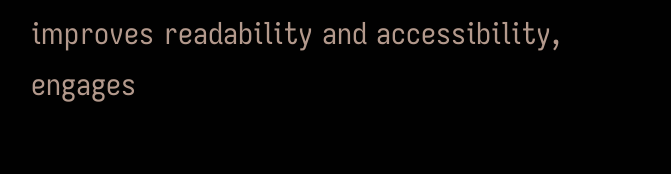improves readability and accessibility, engages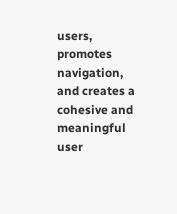users, promotes navigation, and creates a cohesive and meaningful user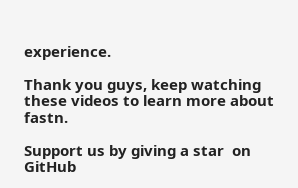experience.

Thank you guys, keep watching these videos to learn more about fastn.

Support us by giving a star  on GitHub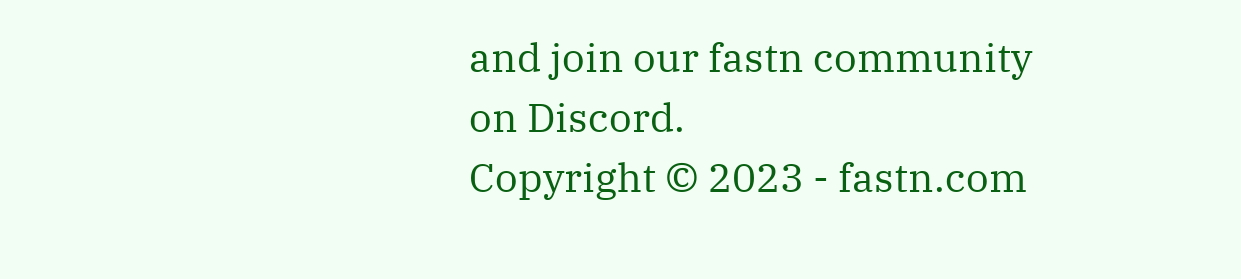and join our fastn community on Discord.
Copyright © 2023 - fastn.com